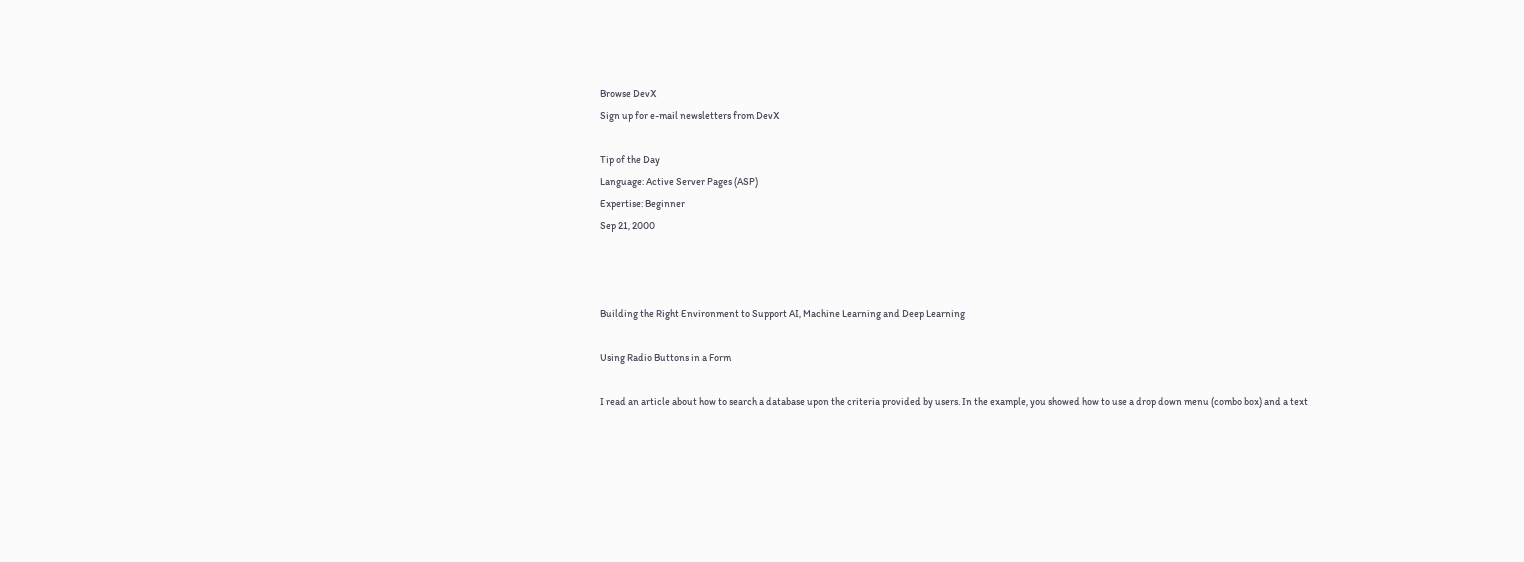Browse DevX
Sign up for e-mail newsletters from DevX

Tip of the Day
Language: Active Server Pages (ASP)
Expertise: Beginner
Sep 21, 2000



Building the Right Environment to Support AI, Machine Learning and Deep Learning

Using Radio Buttons in a Form

I read an article about how to search a database upon the criteria provided by users. In the example, you showed how to use a drop down menu (combo box) and a text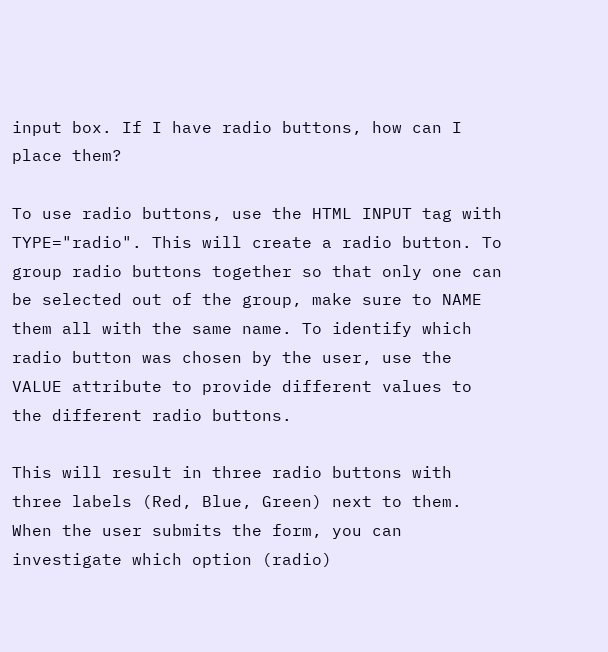input box. If I have radio buttons, how can I place them?

To use radio buttons, use the HTML INPUT tag with TYPE="radio". This will create a radio button. To group radio buttons together so that only one can be selected out of the group, make sure to NAME them all with the same name. To identify which radio button was chosen by the user, use the VALUE attribute to provide different values to the different radio buttons.

This will result in three radio buttons with three labels (Red, Blue, Green) next to them. When the user submits the form, you can investigate which option (radio)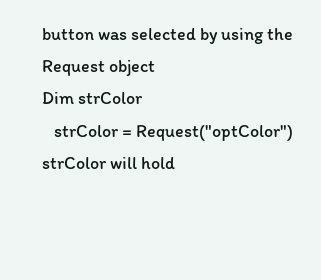button was selected by using the Request object
Dim strColor
   strColor = Request("optColor")
strColor will hold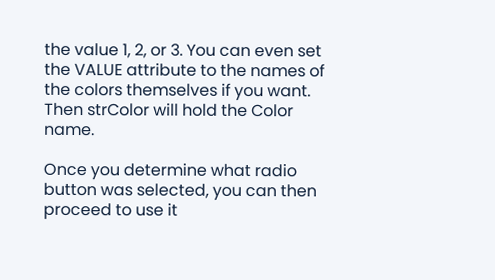the value 1, 2, or 3. You can even set the VALUE attribute to the names of the colors themselves if you want. Then strColor will hold the Color name.

Once you determine what radio button was selected, you can then proceed to use it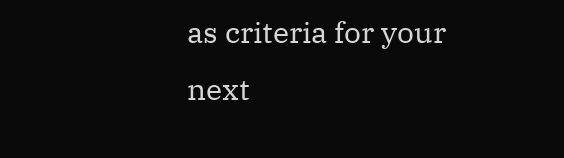as criteria for your next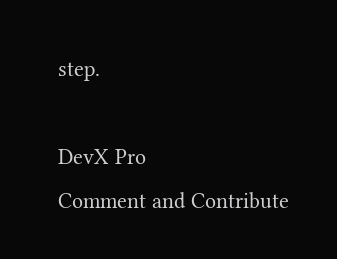step.

DevX Pro
Comment and Contribute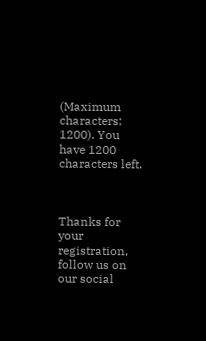(Maximum characters: 1200). You have 1200 characters left.



Thanks for your registration, follow us on our social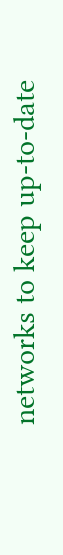networks to keep up-to-date